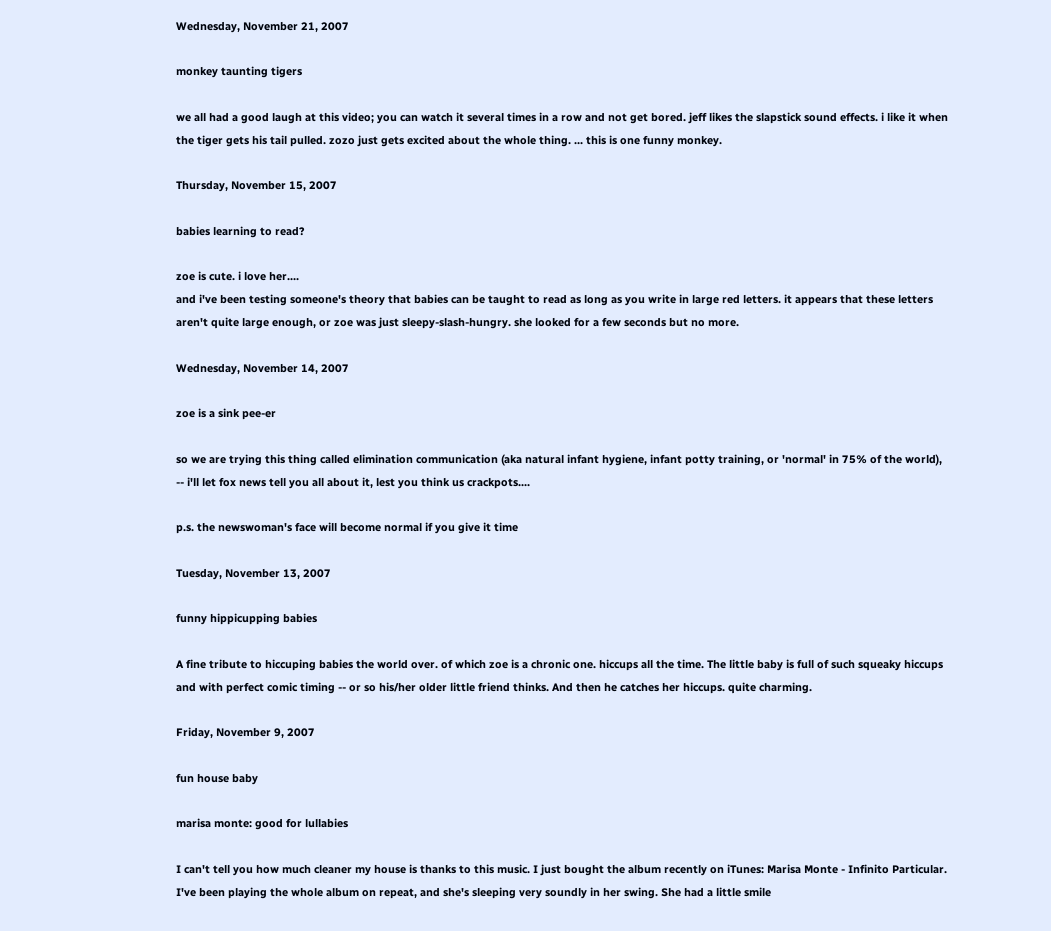Wednesday, November 21, 2007

monkey taunting tigers

we all had a good laugh at this video; you can watch it several times in a row and not get bored. jeff likes the slapstick sound effects. i like it when the tiger gets his tail pulled. zozo just gets excited about the whole thing. ... this is one funny monkey.

Thursday, November 15, 2007

babies learning to read?

zoe is cute. i love her....
and i've been testing someone's theory that babies can be taught to read as long as you write in large red letters. it appears that these letters aren't quite large enough, or zoe was just sleepy-slash-hungry. she looked for a few seconds but no more.

Wednesday, November 14, 2007

zoe is a sink pee-er

so we are trying this thing called elimination communication (aka natural infant hygiene, infant potty training, or 'normal' in 75% of the world), -- i'll let fox news tell you all about it, lest you think us crackpots....

p.s. the newswoman's face will become normal if you give it time

Tuesday, November 13, 2007

funny hippicupping babies

A fine tribute to hiccuping babies the world over. of which zoe is a chronic one. hiccups all the time. The little baby is full of such squeaky hiccups and with perfect comic timing -- or so his/her older little friend thinks. And then he catches her hiccups. quite charming.

Friday, November 9, 2007

fun house baby

marisa monte: good for lullabies

I can't tell you how much cleaner my house is thanks to this music. I just bought the album recently on iTunes: Marisa Monte - Infinito Particular. I've been playing the whole album on repeat, and she's sleeping very soundly in her swing. She had a little smile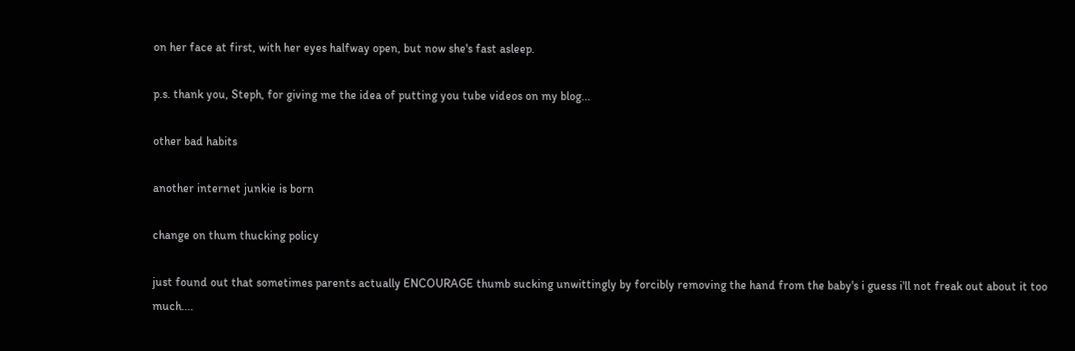on her face at first, with her eyes halfway open, but now she's fast asleep.

p.s. thank you, Steph, for giving me the idea of putting you tube videos on my blog...

other bad habits

another internet junkie is born

change on thum thucking policy

just found out that sometimes parents actually ENCOURAGE thumb sucking unwittingly by forcibly removing the hand from the baby's i guess i'll not freak out about it too much....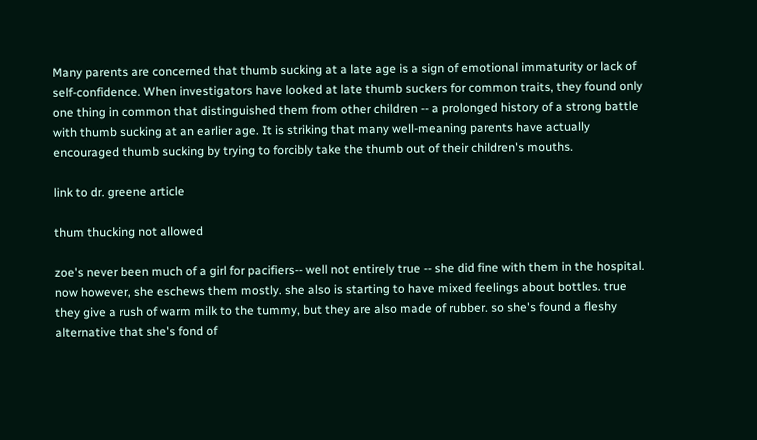Many parents are concerned that thumb sucking at a late age is a sign of emotional immaturity or lack of self-confidence. When investigators have looked at late thumb suckers for common traits, they found only one thing in common that distinguished them from other children -- a prolonged history of a strong battle with thumb sucking at an earlier age. It is striking that many well-meaning parents have actually encouraged thumb sucking by trying to forcibly take the thumb out of their children's mouths.

link to dr. greene article

thum thucking not allowed

zoe's never been much of a girl for pacifiers-- well not entirely true -- she did fine with them in the hospital. now however, she eschews them mostly. she also is starting to have mixed feelings about bottles. true they give a rush of warm milk to the tummy, but they are also made of rubber. so she's found a fleshy alternative that she's fond of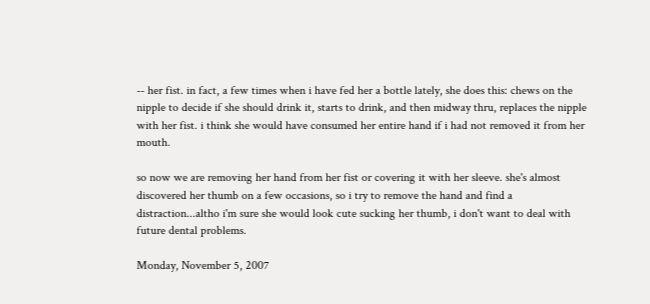-- her fist. in fact, a few times when i have fed her a bottle lately, she does this: chews on the nipple to decide if she should drink it, starts to drink, and then midway thru, replaces the nipple with her fist. i think she would have consumed her entire hand if i had not removed it from her mouth.

so now we are removing her hand from her fist or covering it with her sleeve. she's almost discovered her thumb on a few occasions, so i try to remove the hand and find a distraction...altho i'm sure she would look cute sucking her thumb, i don't want to deal with future dental problems.

Monday, November 5, 2007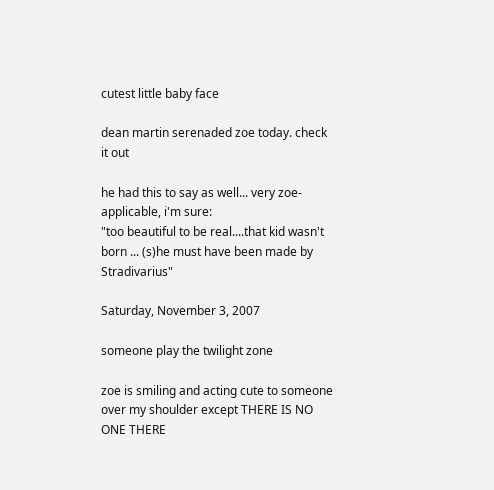cutest little baby face

dean martin serenaded zoe today. check it out

he had this to say as well... very zoe-applicable, i'm sure:
"too beautiful to be real....that kid wasn't born ... (s)he must have been made by Stradivarius"

Saturday, November 3, 2007

someone play the twilight zone

zoe is smiling and acting cute to someone over my shoulder except THERE IS NO ONE THERE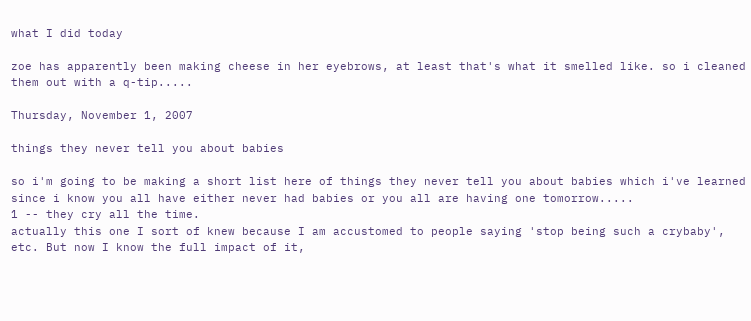what I did today

zoe has apparently been making cheese in her eyebrows, at least that's what it smelled like. so i cleaned them out with a q-tip.....

Thursday, November 1, 2007

things they never tell you about babies

so i'm going to be making a short list here of things they never tell you about babies which i've learned since i know you all have either never had babies or you all are having one tomorrow.....
1 -- they cry all the time.
actually this one I sort of knew because I am accustomed to people saying 'stop being such a crybaby', etc. But now I know the full impact of it,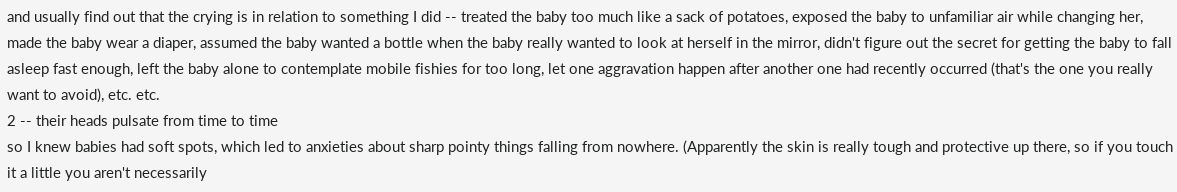and usually find out that the crying is in relation to something I did -- treated the baby too much like a sack of potatoes, exposed the baby to unfamiliar air while changing her, made the baby wear a diaper, assumed the baby wanted a bottle when the baby really wanted to look at herself in the mirror, didn't figure out the secret for getting the baby to fall asleep fast enough, left the baby alone to contemplate mobile fishies for too long, let one aggravation happen after another one had recently occurred (that's the one you really want to avoid), etc. etc.
2 -- their heads pulsate from time to time
so I knew babies had soft spots, which led to anxieties about sharp pointy things falling from nowhere. (Apparently the skin is really tough and protective up there, so if you touch it a little you aren't necessarily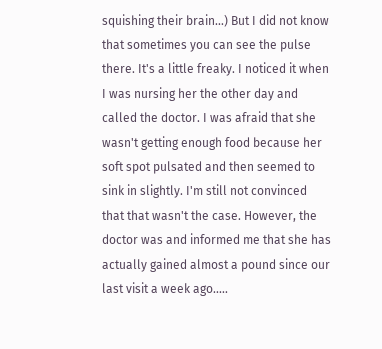squishing their brain...) But I did not know that sometimes you can see the pulse there. It's a little freaky. I noticed it when I was nursing her the other day and called the doctor. I was afraid that she wasn't getting enough food because her soft spot pulsated and then seemed to sink in slightly. I'm still not convinced that that wasn't the case. However, the doctor was and informed me that she has actually gained almost a pound since our last visit a week ago.....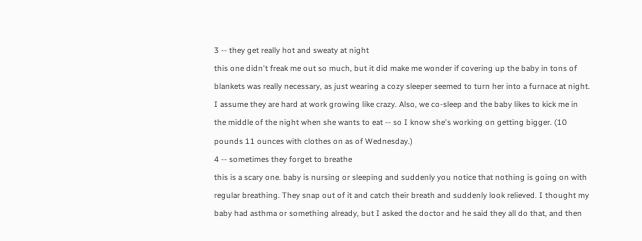3 -- they get really hot and sweaty at night
this one didn't freak me out so much, but it did make me wonder if covering up the baby in tons of blankets was really necessary, as just wearing a cozy sleeper seemed to turn her into a furnace at night. I assume they are hard at work growing like crazy. Also, we co-sleep and the baby likes to kick me in the middle of the night when she wants to eat -- so I know she's working on getting bigger. (10 pounds 11 ounces with clothes on as of Wednesday.)
4 -- sometimes they forget to breathe
this is a scary one. baby is nursing or sleeping and suddenly you notice that nothing is going on with regular breathing. They snap out of it and catch their breath and suddenly look relieved. I thought my baby had asthma or something already, but I asked the doctor and he said they all do that, and then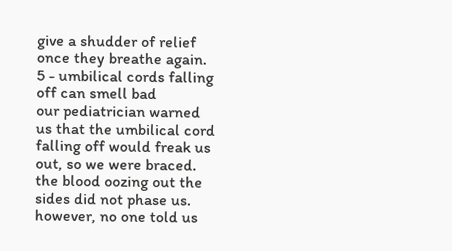give a shudder of relief once they breathe again.
5 - umbilical cords falling off can smell bad
our pediatrician warned us that the umbilical cord falling off would freak us out, so we were braced. the blood oozing out the sides did not phase us. however, no one told us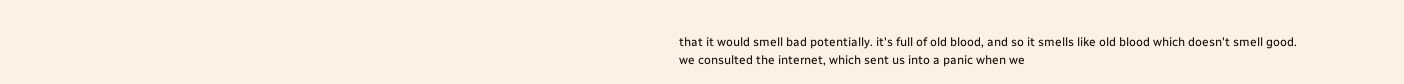that it would smell bad potentially. it's full of old blood, and so it smells like old blood which doesn't smell good. we consulted the internet, which sent us into a panic when we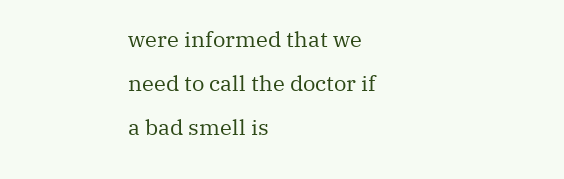were informed that we need to call the doctor if a bad smell is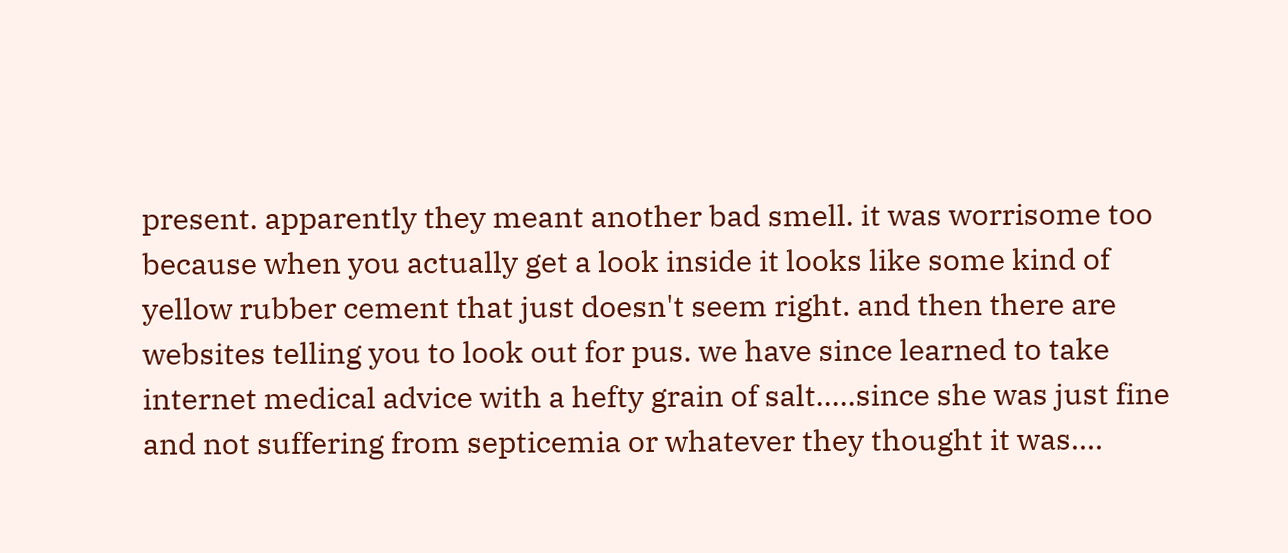present. apparently they meant another bad smell. it was worrisome too because when you actually get a look inside it looks like some kind of yellow rubber cement that just doesn't seem right. and then there are websites telling you to look out for pus. we have since learned to take internet medical advice with a hefty grain of salt.....since she was just fine and not suffering from septicemia or whatever they thought it was....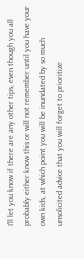I'll let you know if there are any other tips, even though you all probably either know this or will not remember until you have your own kids, at which point you will be inundated by so much unsolicited advice that you will forget to prioritize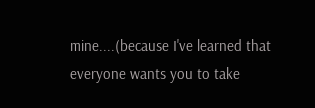mine....(because I've learned that everyone wants you to take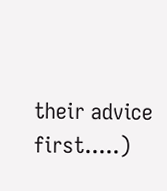their advice first.....)